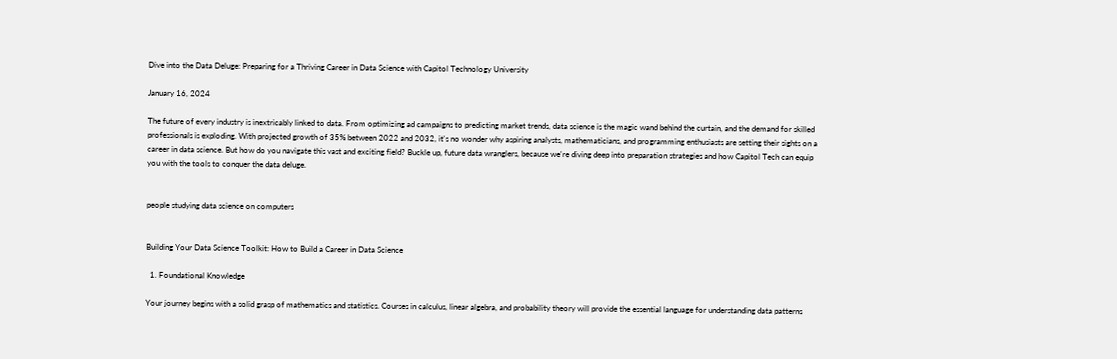Dive into the Data Deluge: Preparing for a Thriving Career in Data Science with Capitol Technology University

January 16, 2024

The future of every industry is inextricably linked to data. From optimizing ad campaigns to predicting market trends, data science is the magic wand behind the curtain, and the demand for skilled professionals is exploding. With projected growth of 35% between 2022 and 2032, it's no wonder why aspiring analysts, mathematicians, and programming enthusiasts are setting their sights on a career in data science. But how do you navigate this vast and exciting field? Buckle up, future data wranglers, because we're diving deep into preparation strategies and how Capitol Tech can equip you with the tools to conquer the data deluge.


people studying data science on computers


Building Your Data Science Toolkit: How to Build a Career in Data Science

  1. Foundational Knowledge

Your journey begins with a solid grasp of mathematics and statistics. Courses in calculus, linear algebra, and probability theory will provide the essential language for understanding data patterns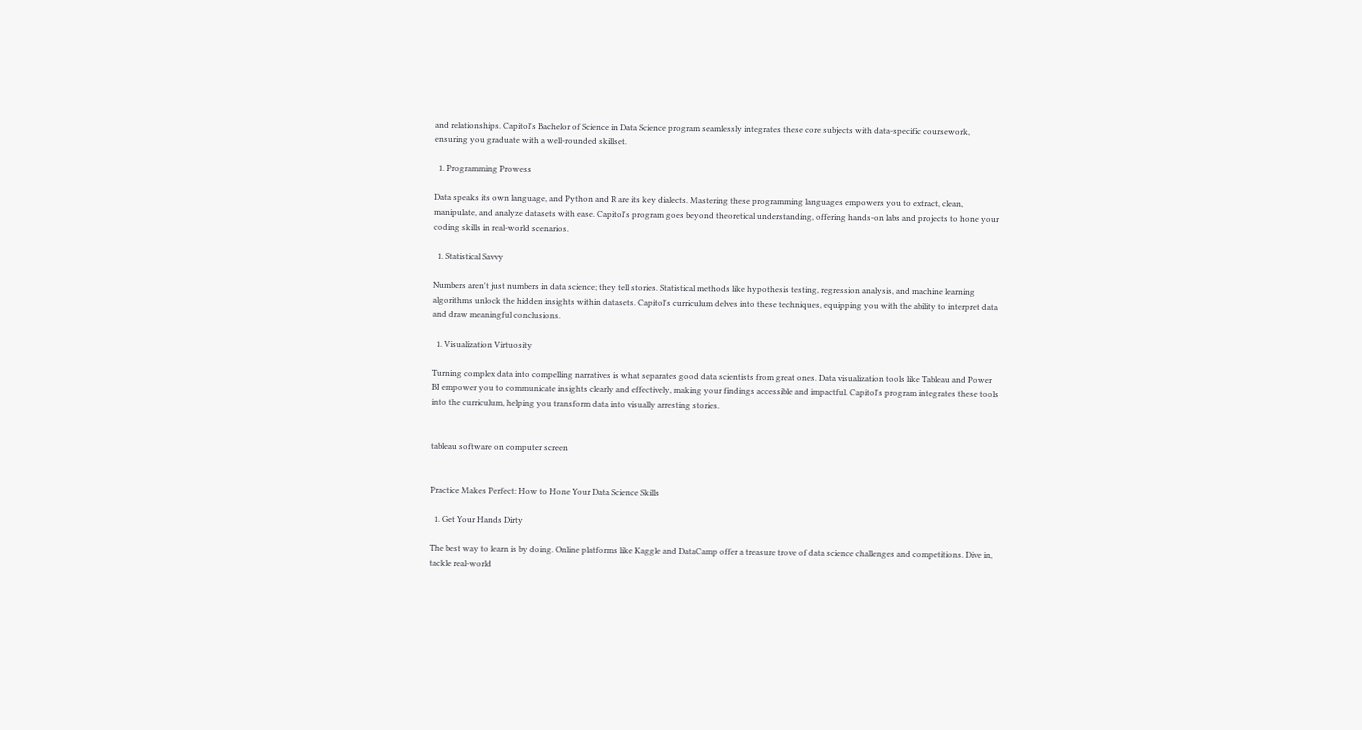and relationships. Capitol's Bachelor of Science in Data Science program seamlessly integrates these core subjects with data-specific coursework, ensuring you graduate with a well-rounded skillset.

  1. Programming Prowess

Data speaks its own language, and Python and R are its key dialects. Mastering these programming languages empowers you to extract, clean, manipulate, and analyze datasets with ease. Capitol's program goes beyond theoretical understanding, offering hands-on labs and projects to hone your coding skills in real-world scenarios.

  1. Statistical Savvy

Numbers aren't just numbers in data science; they tell stories. Statistical methods like hypothesis testing, regression analysis, and machine learning algorithms unlock the hidden insights within datasets. Capitol's curriculum delves into these techniques, equipping you with the ability to interpret data and draw meaningful conclusions.

  1. Visualization Virtuosity

Turning complex data into compelling narratives is what separates good data scientists from great ones. Data visualization tools like Tableau and Power BI empower you to communicate insights clearly and effectively, making your findings accessible and impactful. Capitol's program integrates these tools into the curriculum, helping you transform data into visually arresting stories.


tableau software on computer screen


Practice Makes Perfect: How to Hone Your Data Science Skills

  1. Get Your Hands Dirty

The best way to learn is by doing. Online platforms like Kaggle and DataCamp offer a treasure trove of data science challenges and competitions. Dive in, tackle real-world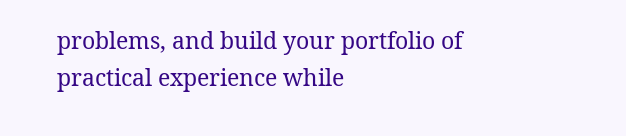problems, and build your portfolio of practical experience while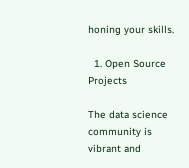honing your skills.

  1. Open Source Projects

The data science community is vibrant and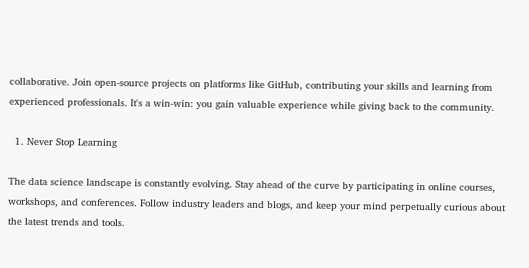collaborative. Join open-source projects on platforms like GitHub, contributing your skills and learning from experienced professionals. It's a win-win: you gain valuable experience while giving back to the community.

  1. Never Stop Learning

The data science landscape is constantly evolving. Stay ahead of the curve by participating in online courses, workshops, and conferences. Follow industry leaders and blogs, and keep your mind perpetually curious about the latest trends and tools.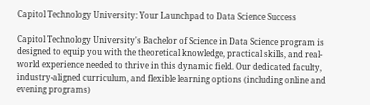Capitol Technology University: Your Launchpad to Data Science Success

Capitol Technology University's Bachelor of Science in Data Science program is designed to equip you with the theoretical knowledge, practical skills, and real-world experience needed to thrive in this dynamic field. Our dedicated faculty, industry-aligned curriculum, and flexible learning options (including online and evening programs)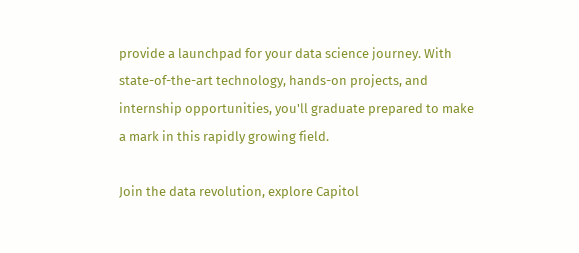provide a launchpad for your data science journey. With state-of-the-art technology, hands-on projects, and internship opportunities, you'll graduate prepared to make a mark in this rapidly growing field.

Join the data revolution, explore Capitol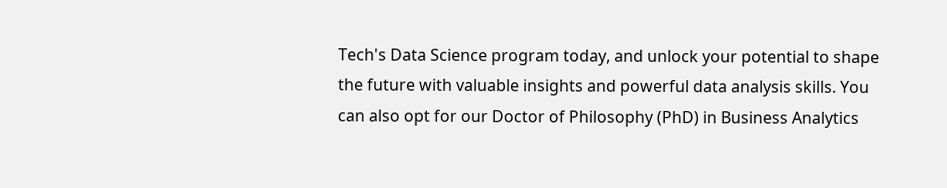Tech's Data Science program today, and unlock your potential to shape the future with valuable insights and powerful data analysis skills. You can also opt for our Doctor of Philosophy (PhD) in Business Analytics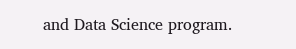and Data Science program.